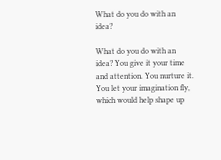What do you do with an idea?

What do you do with an idea? You give it your time and attention. You nurture it. You let your imagination fly, which would help shape up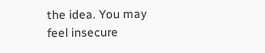the idea. You may feel insecure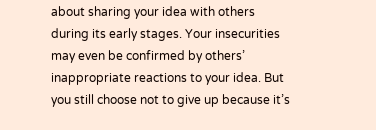about sharing your idea with others during its early stages. Your insecurities may even be confirmed by others’ inappropriate reactions to your idea. But you still choose not to give up because it’s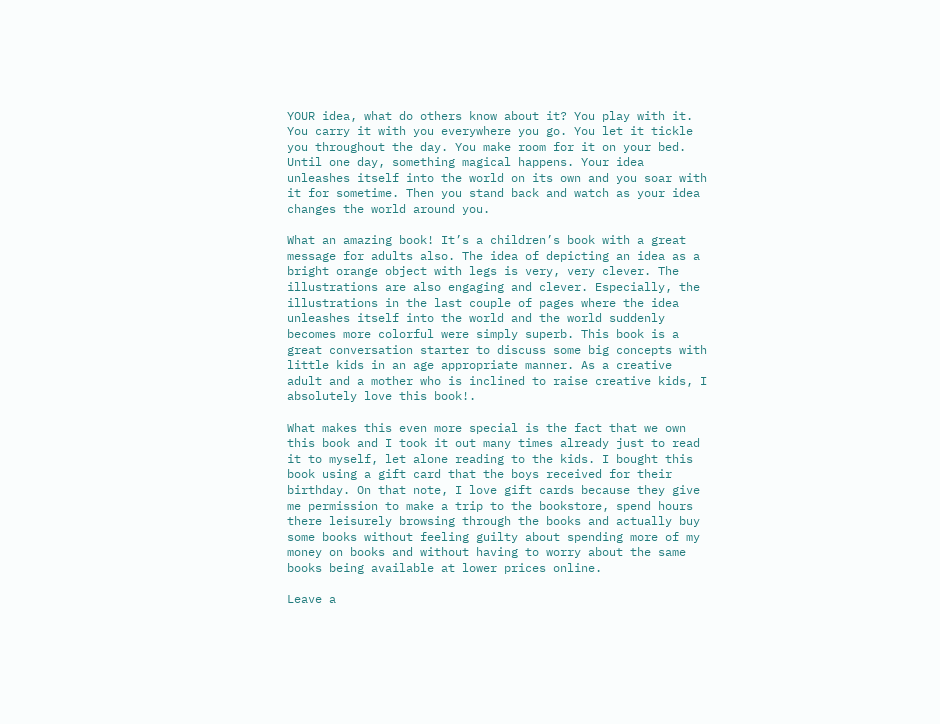YOUR idea, what do others know about it? You play with it. You carry it with you everywhere you go. You let it tickle you throughout the day. You make room for it on your bed. Until one day, something magical happens. Your idea unleashes itself into the world on its own and you soar with it for sometime. Then you stand back and watch as your idea changes the world around you.

What an amazing book! It’s a children’s book with a great message for adults also. The idea of depicting an idea as a bright orange object with legs is very, very clever. The illustrations are also engaging and clever. Especially, the illustrations in the last couple of pages where the idea unleashes itself into the world and the world suddenly becomes more colorful were simply superb. This book is a great conversation starter to discuss some big concepts with little kids in an age appropriate manner. As a creative adult and a mother who is inclined to raise creative kids, I absolutely love this book!.

What makes this even more special is the fact that we own this book and I took it out many times already just to read it to myself, let alone reading to the kids. I bought this book using a gift card that the boys received for their birthday. On that note, I love gift cards because they give me permission to make a trip to the bookstore, spend hours there leisurely browsing through the books and actually buy some books without feeling guilty about spending more of my money on books and without having to worry about the same books being available at lower prices online.

Leave a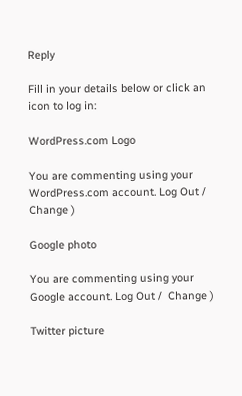Reply

Fill in your details below or click an icon to log in:

WordPress.com Logo

You are commenting using your WordPress.com account. Log Out /  Change )

Google photo

You are commenting using your Google account. Log Out /  Change )

Twitter picture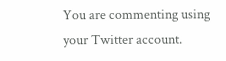You are commenting using your Twitter account.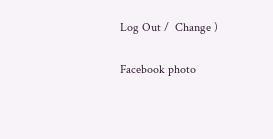Log Out /  Change )

Facebook photo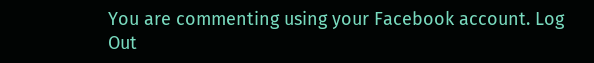You are commenting using your Facebook account. Log Out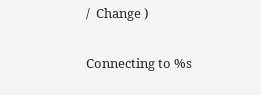/  Change )

Connecting to %s